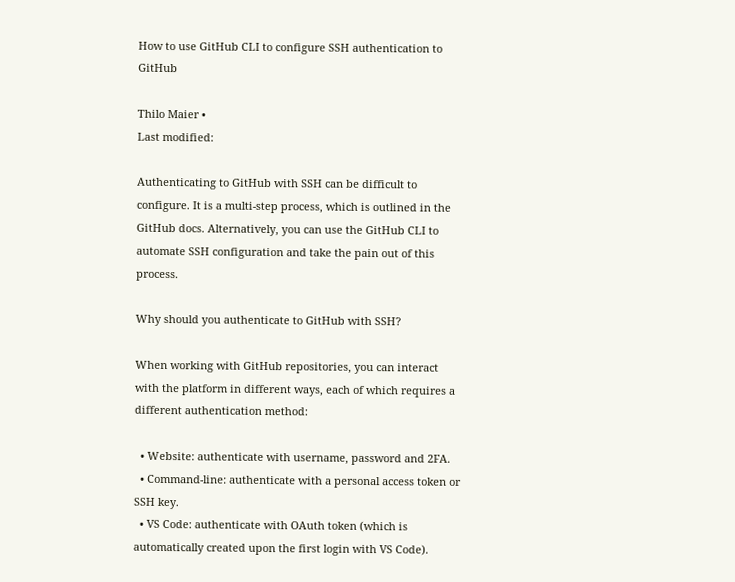How to use GitHub CLI to configure SSH authentication to GitHub

Thilo Maier •
Last modified:

Authenticating to GitHub with SSH can be difficult to configure. It is a multi-step process, which is outlined in the GitHub docs. Alternatively, you can use the GitHub CLI to automate SSH configuration and take the pain out of this process.

Why should you authenticate to GitHub with SSH?

When working with GitHub repositories, you can interact with the platform in different ways, each of which requires a different authentication method:

  • Website: authenticate with username, password and 2FA.
  • Command-line: authenticate with a personal access token or SSH key.
  • VS Code: authenticate with OAuth token (which is automatically created upon the first login with VS Code).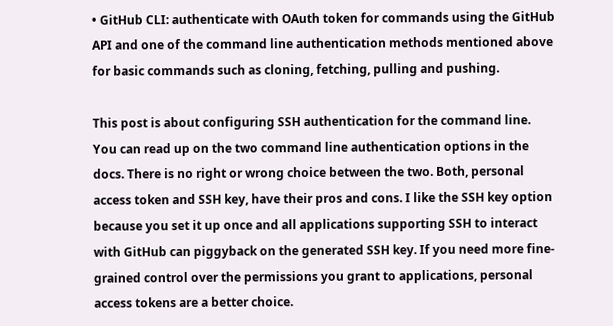• GitHub CLI: authenticate with OAuth token for commands using the GitHub API and one of the command line authentication methods mentioned above for basic commands such as cloning, fetching, pulling and pushing.

This post is about configuring SSH authentication for the command line. You can read up on the two command line authentication options in the docs. There is no right or wrong choice between the two. Both, personal access token and SSH key, have their pros and cons. I like the SSH key option because you set it up once and all applications supporting SSH to interact with GitHub can piggyback on the generated SSH key. If you need more fine-grained control over the permissions you grant to applications, personal access tokens are a better choice.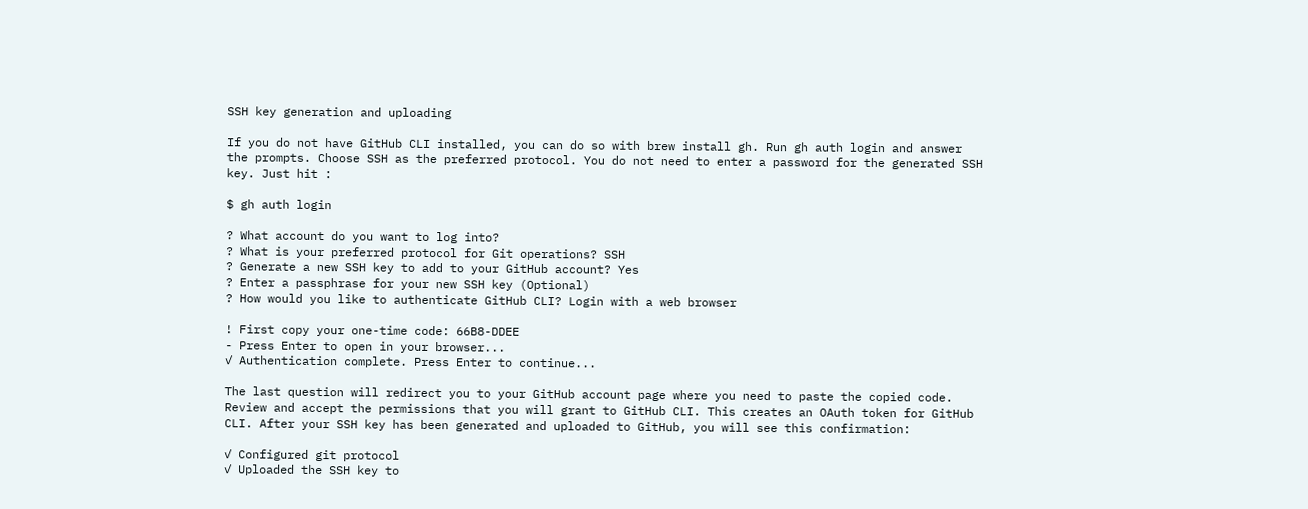SSH key generation and uploading

If you do not have GitHub CLI installed, you can do so with brew install gh. Run gh auth login and answer the prompts. Choose SSH as the preferred protocol. You do not need to enter a password for the generated SSH key. Just hit :

$ gh auth login

? What account do you want to log into?
? What is your preferred protocol for Git operations? SSH
? Generate a new SSH key to add to your GitHub account? Yes
? Enter a passphrase for your new SSH key (Optional)
? How would you like to authenticate GitHub CLI? Login with a web browser

! First copy your one-time code: 66B8-DDEE
- Press Enter to open in your browser...
✓ Authentication complete. Press Enter to continue...

The last question will redirect you to your GitHub account page where you need to paste the copied code. Review and accept the permissions that you will grant to GitHub CLI. This creates an OAuth token for GitHub CLI. After your SSH key has been generated and uploaded to GitHub, you will see this confirmation:

✓ Configured git protocol
✓ Uploaded the SSH key to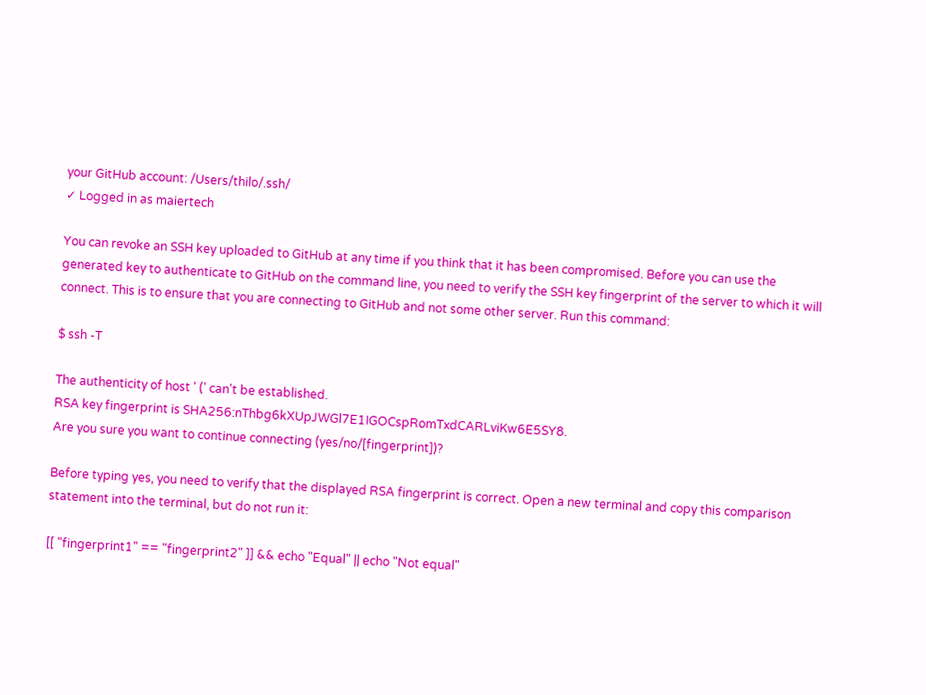your GitHub account: /Users/thilo/.ssh/
✓ Logged in as maiertech

You can revoke an SSH key uploaded to GitHub at any time if you think that it has been compromised. Before you can use the generated key to authenticate to GitHub on the command line, you need to verify the SSH key fingerprint of the server to which it will connect. This is to ensure that you are connecting to GitHub and not some other server. Run this command:

$ ssh -T

The authenticity of host ' (' can't be established.
RSA key fingerprint is SHA256:nThbg6kXUpJWGl7E1IGOCspRomTxdCARLviKw6E5SY8.
Are you sure you want to continue connecting (yes/no/[fingerprint])?

Before typing yes, you need to verify that the displayed RSA fingerprint is correct. Open a new terminal and copy this comparison statement into the terminal, but do not run it:

[[ "fingerprint1" == "fingerprint2" ]] && echo "Equal" || echo "Not equal"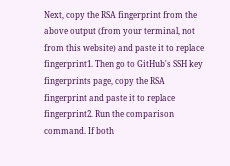Next, copy the RSA fingerprint from the above output (from your terminal, not from this website) and paste it to replace fingerprint1. Then go to GitHub's SSH key fingerprints page, copy the RSA fingerprint and paste it to replace fingerprint2. Run the comparison command. If both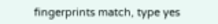fingerprints match, type yes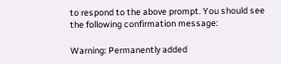to respond to the above prompt. You should see the following confirmation message:

Warning: Permanently added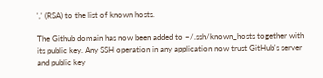',' (RSA) to the list of known hosts.

The Github domain has now been added to ~/.ssh/known_hosts together with its public key. Any SSH operation in any application now trust GitHub's server and public key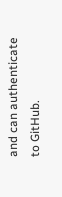and can authenticate to GitHub.